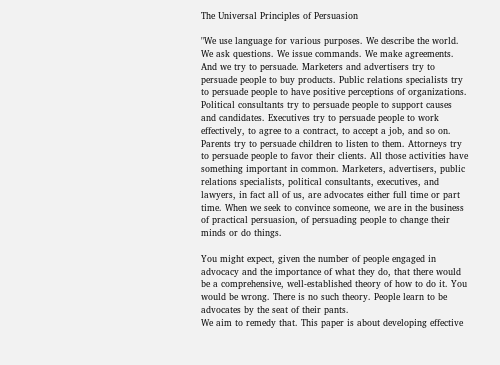The Universal Principles of Persuasion

"We use language for various purposes. We describe the world. We ask questions. We issue commands. We make agreements. And we try to persuade. Marketers and advertisers try to persuade people to buy products. Public relations specialists try to persuade people to have positive perceptions of organizations. Political consultants try to persuade people to support causes and candidates. Executives try to persuade people to work effectively, to agree to a contract, to accept a job, and so on. Parents try to persuade children to listen to them. Attorneys try to persuade people to favor their clients. All those activities have something important in common. Marketers, advertisers, public relations specialists, political consultants, executives, and lawyers, in fact all of us, are advocates either full time or part time. When we seek to convince someone, we are in the business of practical persuasion, of persuading people to change their minds or do things.

You might expect, given the number of people engaged in advocacy and the importance of what they do, that there would be a comprehensive, well-established theory of how to do it. You would be wrong. There is no such theory. People learn to be advocates by the seat of their pants.
We aim to remedy that. This paper is about developing effective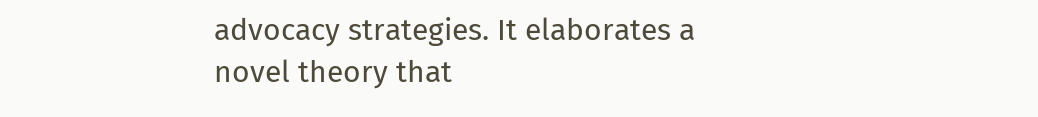advocacy strategies. It elaborates a novel theory that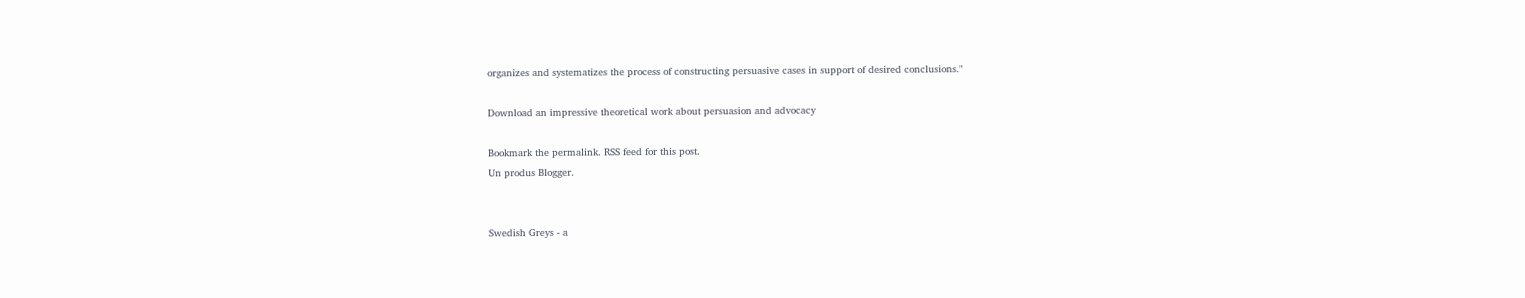organizes and systematizes the process of constructing persuasive cases in support of desired conclusions."

Download an impressive theoretical work about persuasion and advocacy

Bookmark the permalink. RSS feed for this post.
Un produs Blogger.


Swedish Greys - a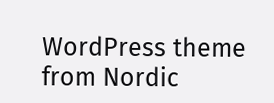WordPress theme from Nordic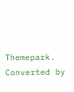Themepark. Converted by